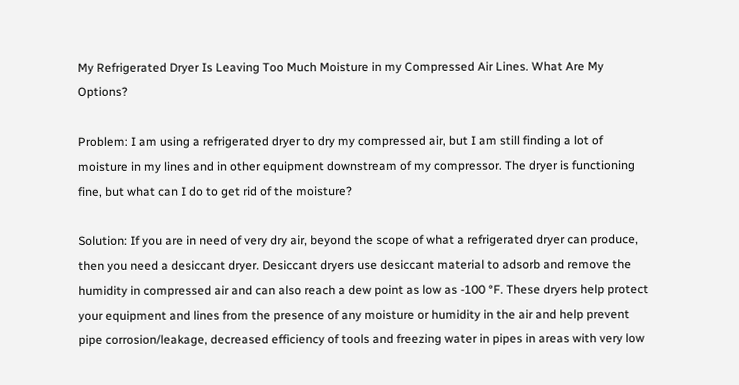My Refrigerated Dryer Is Leaving Too Much Moisture in my Compressed Air Lines. What Are My Options?

Problem: I am using a refrigerated dryer to dry my compressed air, but I am still finding a lot of moisture in my lines and in other equipment downstream of my compressor. The dryer is functioning fine, but what can I do to get rid of the moisture?

Solution: If you are in need of very dry air, beyond the scope of what a refrigerated dryer can produce, then you need a desiccant dryer. Desiccant dryers use desiccant material to adsorb and remove the humidity in compressed air and can also reach a dew point as low as -100 °F. These dryers help protect your equipment and lines from the presence of any moisture or humidity in the air and help prevent pipe corrosion/leakage, decreased efficiency of tools and freezing water in pipes in areas with very low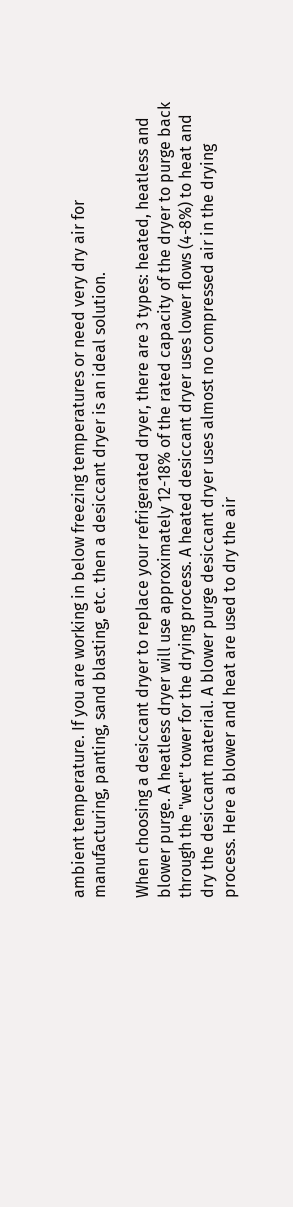ambient temperature. If you are working in below freezing temperatures or need very dry air for manufacturing, panting, sand blasting, etc. then a desiccant dryer is an ideal solution.

When choosing a desiccant dryer to replace your refrigerated dryer, there are 3 types: heated, heatless and blower purge. A heatless dryer will use approximately 12-18% of the rated capacity of the dryer to purge back through the "wet" tower for the drying process. A heated desiccant dryer uses lower flows (4-8%) to heat and dry the desiccant material. A blower purge desiccant dryer uses almost no compressed air in the drying process. Here a blower and heat are used to dry the air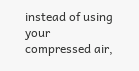instead of using your compressed air,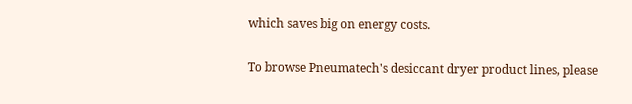which saves big on energy costs.

To browse Pneumatech's desiccant dryer product lines, please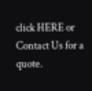click HERE or Contact Us for a quote.